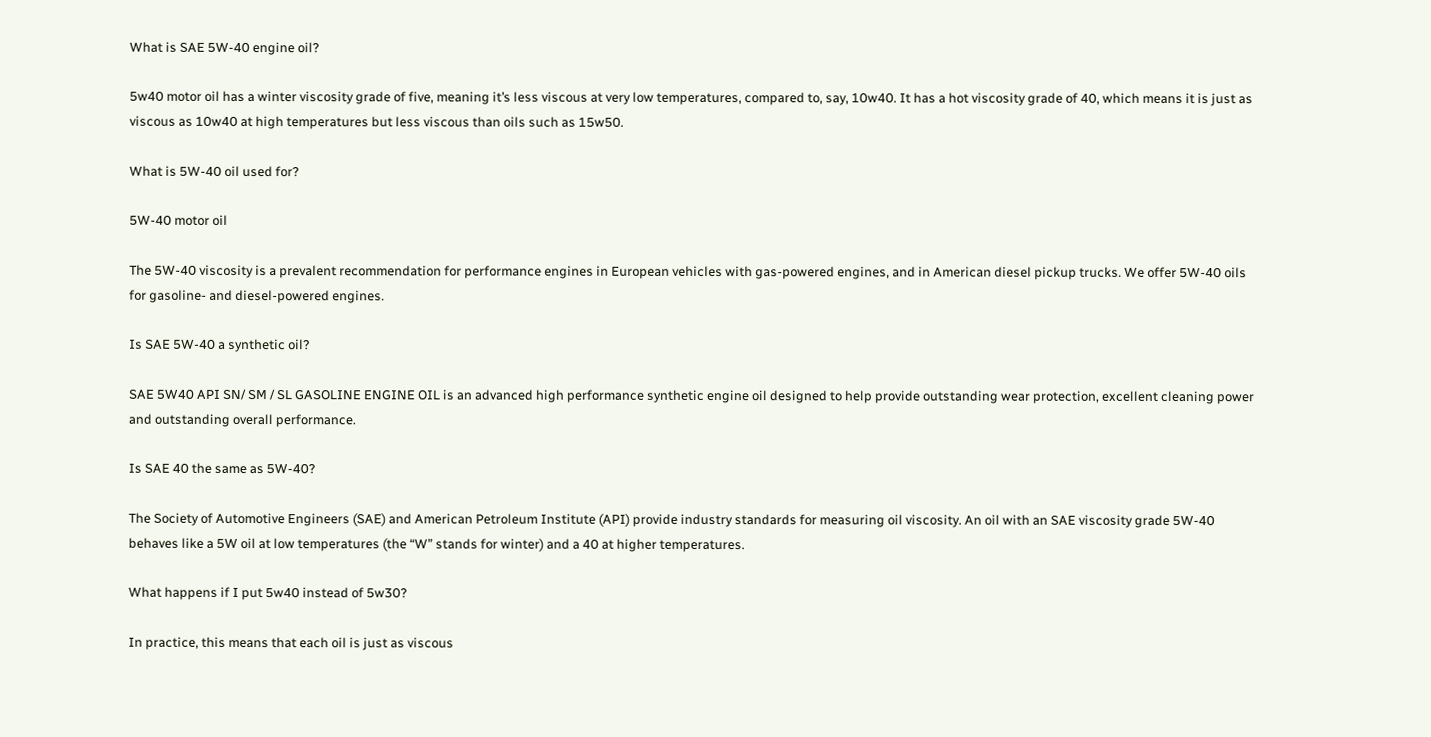What is SAE 5W-40 engine oil?

5w40 motor oil has a winter viscosity grade of five, meaning it’s less viscous at very low temperatures, compared to, say, 10w40. It has a hot viscosity grade of 40, which means it is just as viscous as 10w40 at high temperatures but less viscous than oils such as 15w50.

What is 5W-40 oil used for?

5W-40 motor oil

The 5W-40 viscosity is a prevalent recommendation for performance engines in European vehicles with gas-powered engines, and in American diesel pickup trucks. We offer 5W-40 oils for gasoline- and diesel-powered engines.

Is SAE 5W-40 a synthetic oil?

SAE 5W40 API SN/ SM / SL GASOLINE ENGINE OIL is an advanced high performance synthetic engine oil designed to help provide outstanding wear protection, excellent cleaning power and outstanding overall performance.

Is SAE 40 the same as 5W-40?

The Society of Automotive Engineers (SAE) and American Petroleum Institute (API) provide industry standards for measuring oil viscosity. An oil with an SAE viscosity grade 5W-40 behaves like a 5W oil at low temperatures (the “W” stands for winter) and a 40 at higher temperatures.

What happens if I put 5w40 instead of 5w30?

In practice, this means that each oil is just as viscous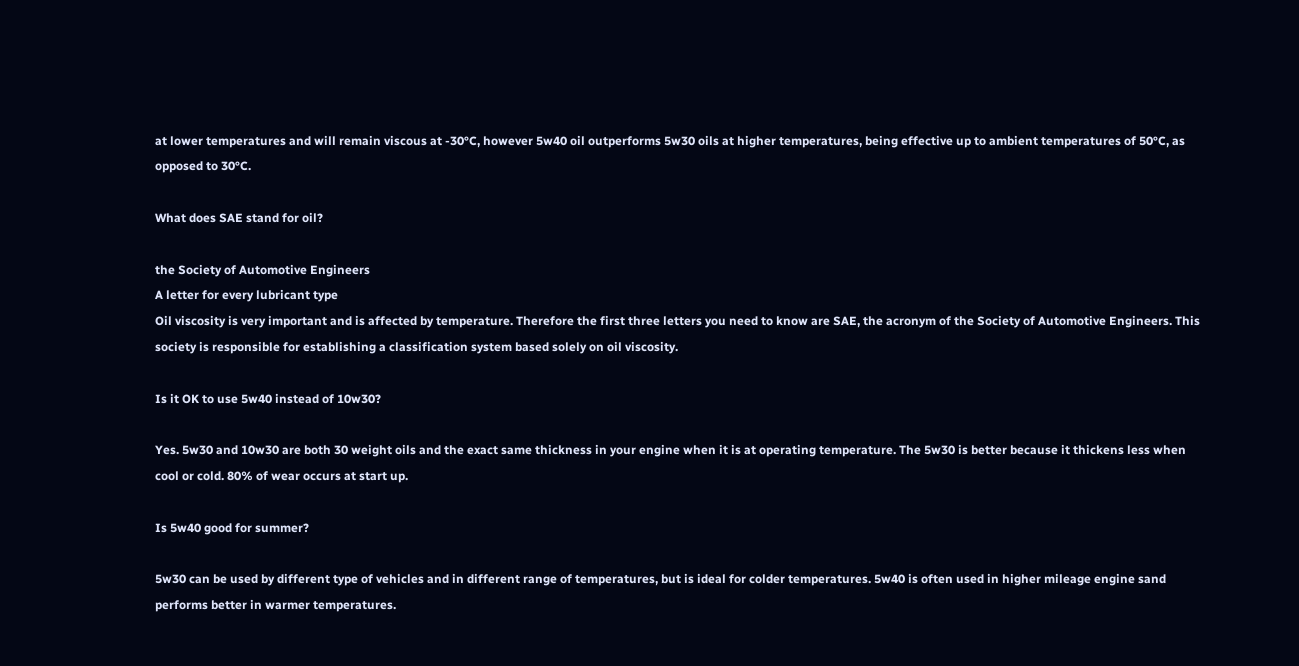at lower temperatures and will remain viscous at -30°C, however 5w40 oil outperforms 5w30 oils at higher temperatures, being effective up to ambient temperatures of 50°C, as opposed to 30°C.

What does SAE stand for oil?

the Society of Automotive Engineers
A letter for every lubricant type
Oil viscosity is very important and is affected by temperature. Therefore the first three letters you need to know are SAE, the acronym of the Society of Automotive Engineers. This society is responsible for establishing a classification system based solely on oil viscosity.

Is it OK to use 5w40 instead of 10w30?

Yes. 5w30 and 10w30 are both 30 weight oils and the exact same thickness in your engine when it is at operating temperature. The 5w30 is better because it thickens less when cool or cold. 80% of wear occurs at start up.

Is 5w40 good for summer?

5w30 can be used by different type of vehicles and in different range of temperatures, but is ideal for colder temperatures. 5w40 is often used in higher mileage engine sand performs better in warmer temperatures.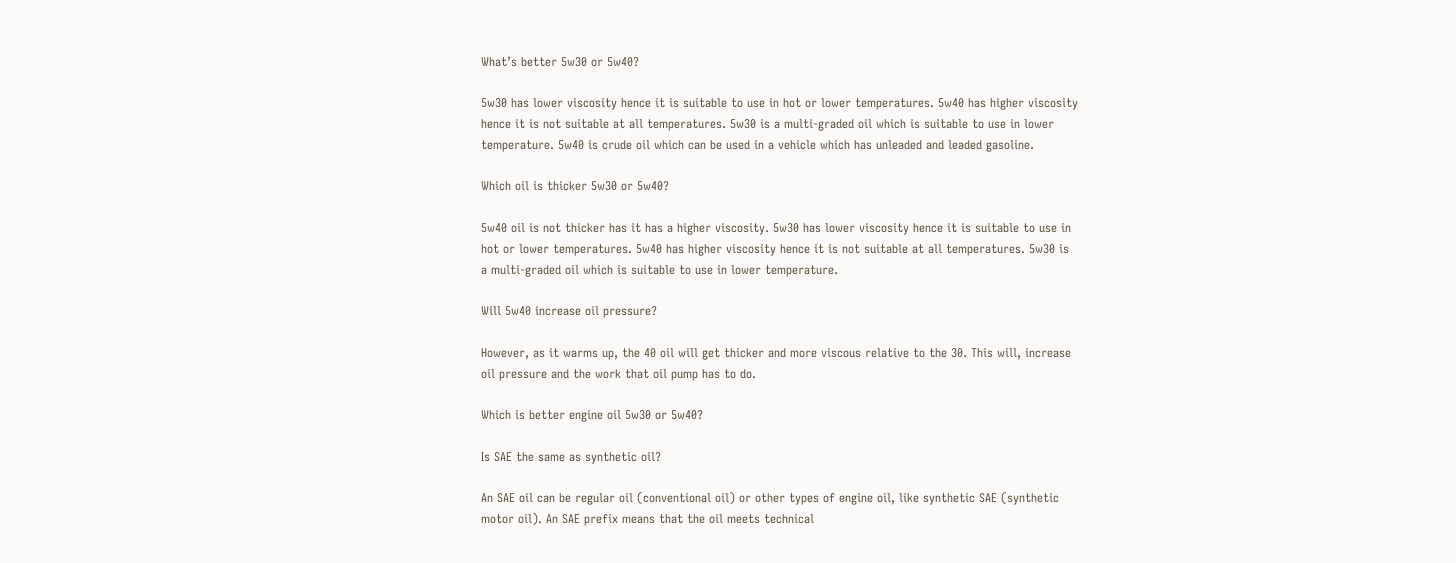What’s better 5w30 or 5w40?

5w30 has lower viscosity hence it is suitable to use in hot or lower temperatures. 5w40 has higher viscosity hence it is not suitable at all temperatures. 5w30 is a multi-graded oil which is suitable to use in lower temperature. 5w40 is crude oil which can be used in a vehicle which has unleaded and leaded gasoline.

Which oil is thicker 5w30 or 5w40?

5w40 oil is not thicker has it has a higher viscosity. 5w30 has lower viscosity hence it is suitable to use in hot or lower temperatures. 5w40 has higher viscosity hence it is not suitable at all temperatures. 5w30 is a multi-graded oil which is suitable to use in lower temperature.

Will 5w40 increase oil pressure?

However, as it warms up, the 40 oil will get thicker and more viscous relative to the 30. This will, increase oil pressure and the work that oil pump has to do.

Which is better engine oil 5w30 or 5w40?

Is SAE the same as synthetic oil?

An SAE oil can be regular oil (conventional oil) or other types of engine oil, like synthetic SAE (synthetic motor oil). An SAE prefix means that the oil meets technical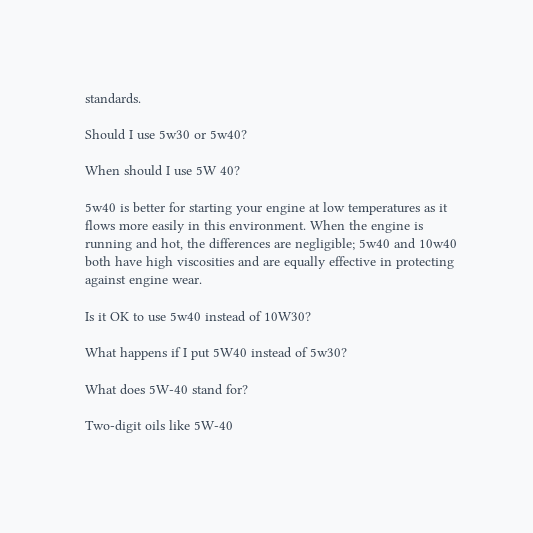standards.

Should I use 5w30 or 5w40?

When should I use 5W 40?

5w40 is better for starting your engine at low temperatures as it flows more easily in this environment. When the engine is running and hot, the differences are negligible; 5w40 and 10w40 both have high viscosities and are equally effective in protecting against engine wear.

Is it OK to use 5w40 instead of 10W30?

What happens if I put 5W40 instead of 5w30?

What does 5W-40 stand for?

Two-digit oils like 5W-40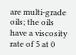are multi-grade oils; the oils have a viscosity rate of 5 at 0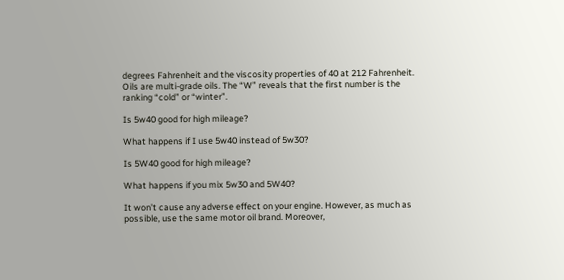degrees Fahrenheit and the viscosity properties of 40 at 212 Fahrenheit. Oils are multi-grade oils. The “W” reveals that the first number is the ranking “cold” or “winter”.

Is 5w40 good for high mileage?

What happens if I use 5w40 instead of 5w30?

Is 5W40 good for high mileage?

What happens if you mix 5w30 and 5W40?

It won’t cause any adverse effect on your engine. However, as much as possible, use the same motor oil brand. Moreover,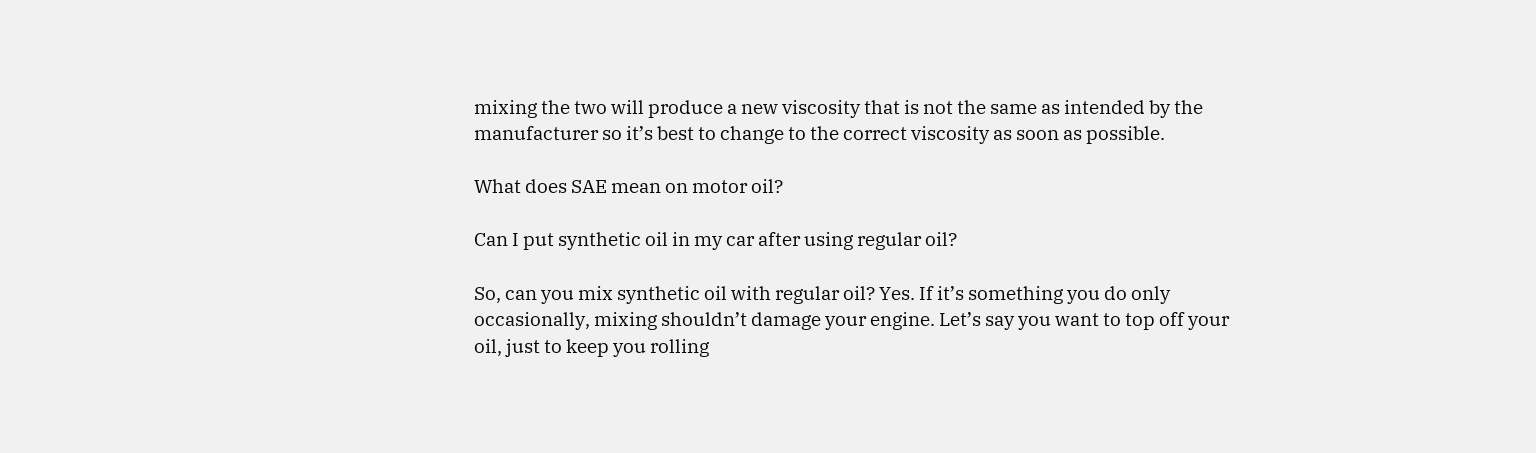mixing the two will produce a new viscosity that is not the same as intended by the manufacturer so it’s best to change to the correct viscosity as soon as possible.

What does SAE mean on motor oil?

Can I put synthetic oil in my car after using regular oil?

So, can you mix synthetic oil with regular oil? Yes. If it’s something you do only occasionally, mixing shouldn’t damage your engine. Let’s say you want to top off your oil, just to keep you rolling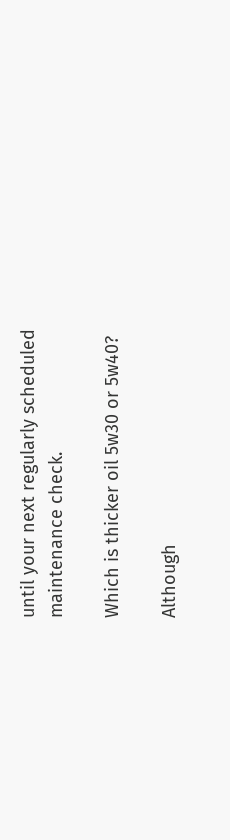until your next regularly scheduled maintenance check.

Which is thicker oil 5w30 or 5w40?

Although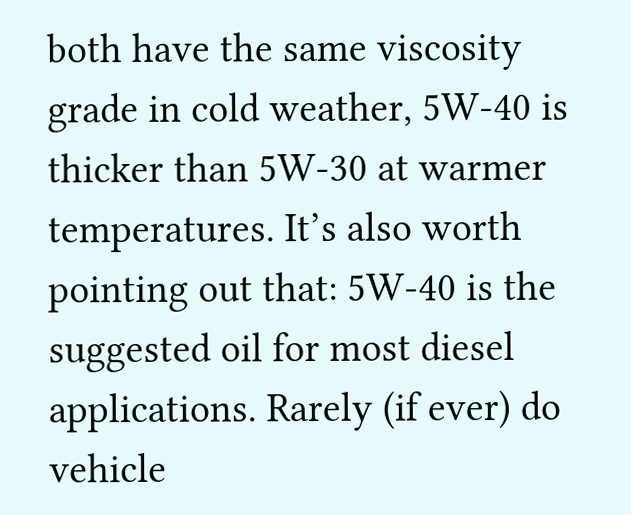both have the same viscosity grade in cold weather, 5W-40 is thicker than 5W-30 at warmer temperatures. It’s also worth pointing out that: 5W-40 is the suggested oil for most diesel applications. Rarely (if ever) do vehicle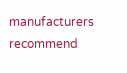manufacturers recommend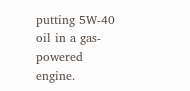putting 5W-40 oil in a gas-powered engine.